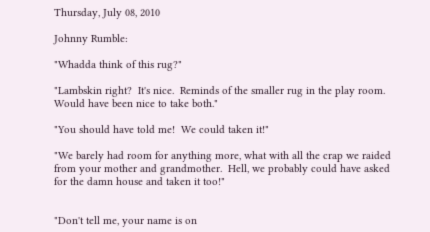Thursday, July 08, 2010

Johnny Rumble:

"Whadda think of this rug?"

"Lambskin right?  It's nice.  Reminds of the smaller rug in the play room.  Would have been nice to take both."

"You should have told me!  We could taken it!"

"We barely had room for anything more, what with all the crap we raided from your mother and grandmother.  Hell, we probably could have asked for the damn house and taken it too!"


"Don't tell me, your name is on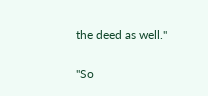the deed as well."


"So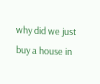why did we just buy a house in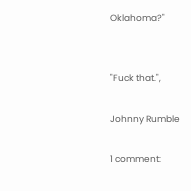Oklahoma?"


"Fuck that.",

Johnny Rumble

1 comment: